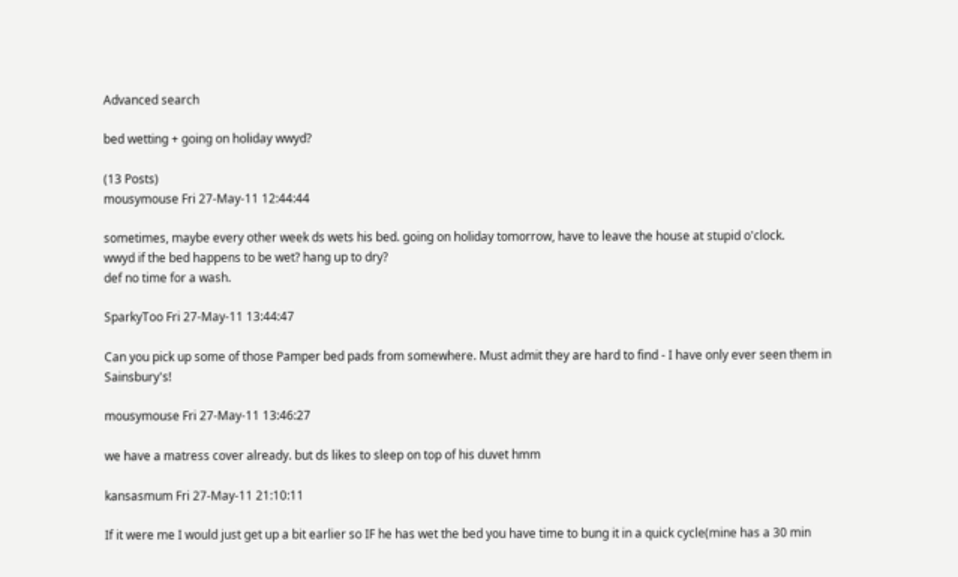Advanced search

bed wetting + going on holiday wwyd?

(13 Posts)
mousymouse Fri 27-May-11 12:44:44

sometimes, maybe every other week ds wets his bed. going on holiday tomorrow, have to leave the house at stupid o'clock.
wwyd if the bed happens to be wet? hang up to dry?
def no time for a wash.

SparkyToo Fri 27-May-11 13:44:47

Can you pick up some of those Pamper bed pads from somewhere. Must admit they are hard to find - I have only ever seen them in Sainsbury's!

mousymouse Fri 27-May-11 13:46:27

we have a matress cover already. but ds likes to sleep on top of his duvet hmm

kansasmum Fri 27-May-11 21:10:11

If it were me I would just get up a bit earlier so IF he has wet the bed you have time to bung it in a quick cycle(mine has a 30 min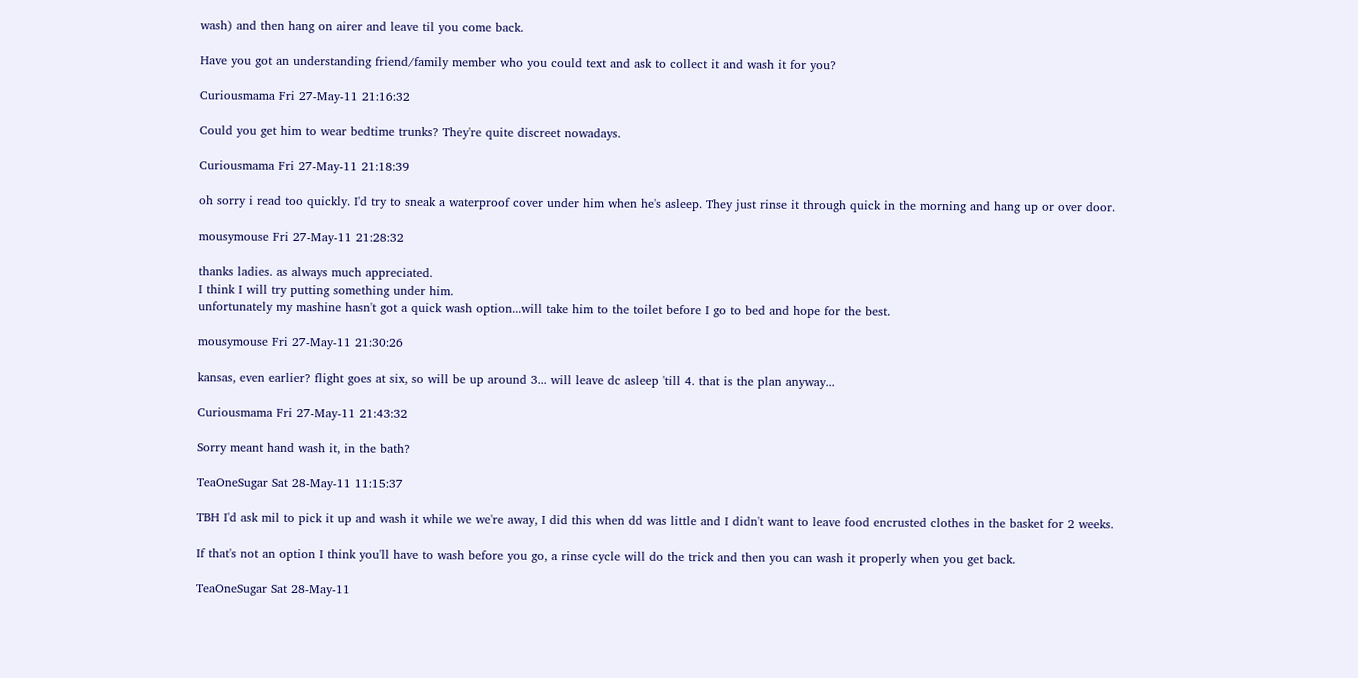wash) and then hang on airer and leave til you come back.

Have you got an understanding friend/family member who you could text and ask to collect it and wash it for you?

Curiousmama Fri 27-May-11 21:16:32

Could you get him to wear bedtime trunks? They're quite discreet nowadays.

Curiousmama Fri 27-May-11 21:18:39

oh sorry i read too quickly. I'd try to sneak a waterproof cover under him when he's asleep. They just rinse it through quick in the morning and hang up or over door.

mousymouse Fri 27-May-11 21:28:32

thanks ladies. as always much appreciated.
I think I will try putting something under him.
unfortunately my mashine hasn't got a quick wash option...will take him to the toilet before I go to bed and hope for the best.

mousymouse Fri 27-May-11 21:30:26

kansas, even earlier? flight goes at six, so will be up around 3... will leave dc asleep 'till 4. that is the plan anyway...

Curiousmama Fri 27-May-11 21:43:32

Sorry meant hand wash it, in the bath?

TeaOneSugar Sat 28-May-11 11:15:37

TBH I'd ask mil to pick it up and wash it while we we're away, I did this when dd was little and I didn't want to leave food encrusted clothes in the basket for 2 weeks.

If that's not an option I think you'll have to wash before you go, a rinse cycle will do the trick and then you can wash it properly when you get back.

TeaOneSugar Sat 28-May-11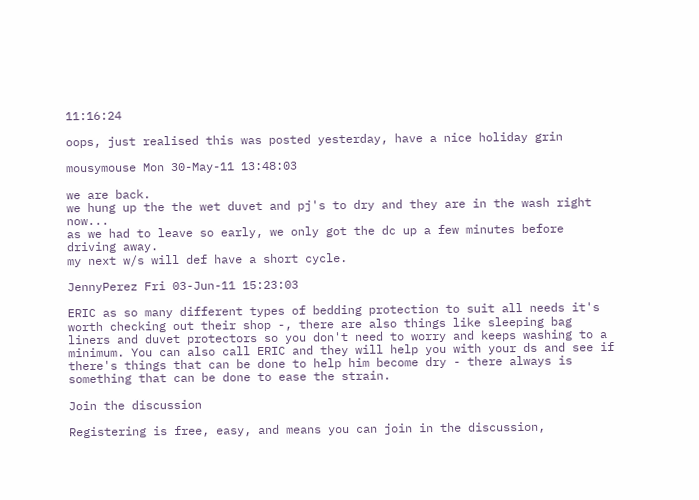11:16:24

oops, just realised this was posted yesterday, have a nice holiday grin

mousymouse Mon 30-May-11 13:48:03

we are back.
we hung up the the wet duvet and pj's to dry and they are in the wash right now...
as we had to leave so early, we only got the dc up a few minutes before driving away.
my next w/s will def have a short cycle.

JennyPerez Fri 03-Jun-11 15:23:03

ERIC as so many different types of bedding protection to suit all needs it's worth checking out their shop -, there are also things like sleeping bag liners and duvet protectors so you don't need to worry and keeps washing to a minimum. You can also call ERIC and they will help you with your ds and see if there's things that can be done to help him become dry - there always is something that can be done to ease the strain.

Join the discussion

Registering is free, easy, and means you can join in the discussion,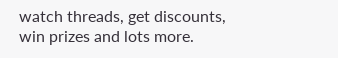watch threads, get discounts, win prizes and lots more.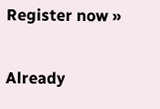Register now »

Already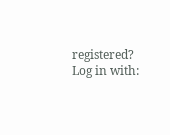registered? Log in with: